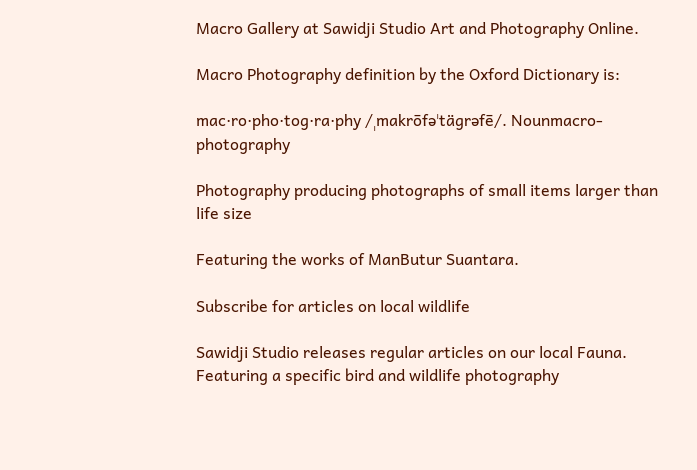Macro Gallery at Sawidji Studio Art and Photography Online.

Macro Photography definition by the Oxford Dictionary is:

mac·ro·pho·tog·ra·phy /ˌmakrōfəˈtäɡrəfē/. Nounmacro-photography

Photography producing photographs of small items larger than life size

Featuring the works of ManButur Suantara.

Subscribe for articles on local wildlife

Sawidji Studio releases regular articles on our local Fauna. Featuring a specific bird and wildlife photography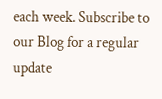each week. Subscribe to our Blog for a regular update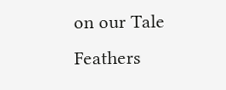on our Tale Feathers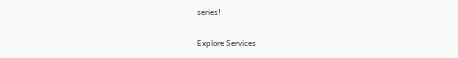series!

Explore Services